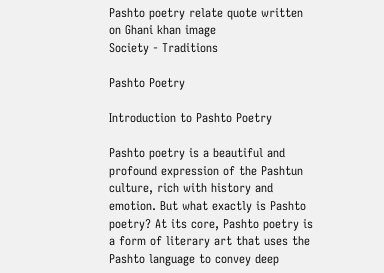Pashto poetry relate quote written on Ghani khan image
Society - Traditions

Pashto Poetry

Introduction to Pashto Poetry

Pashto poetry is a beautiful and profound expression of the Pashtun culture, rich with history and emotion. But what exactly is Pashto poetry? At its core, Pashto poetry is a form of literary art that uses the Pashto language to convey deep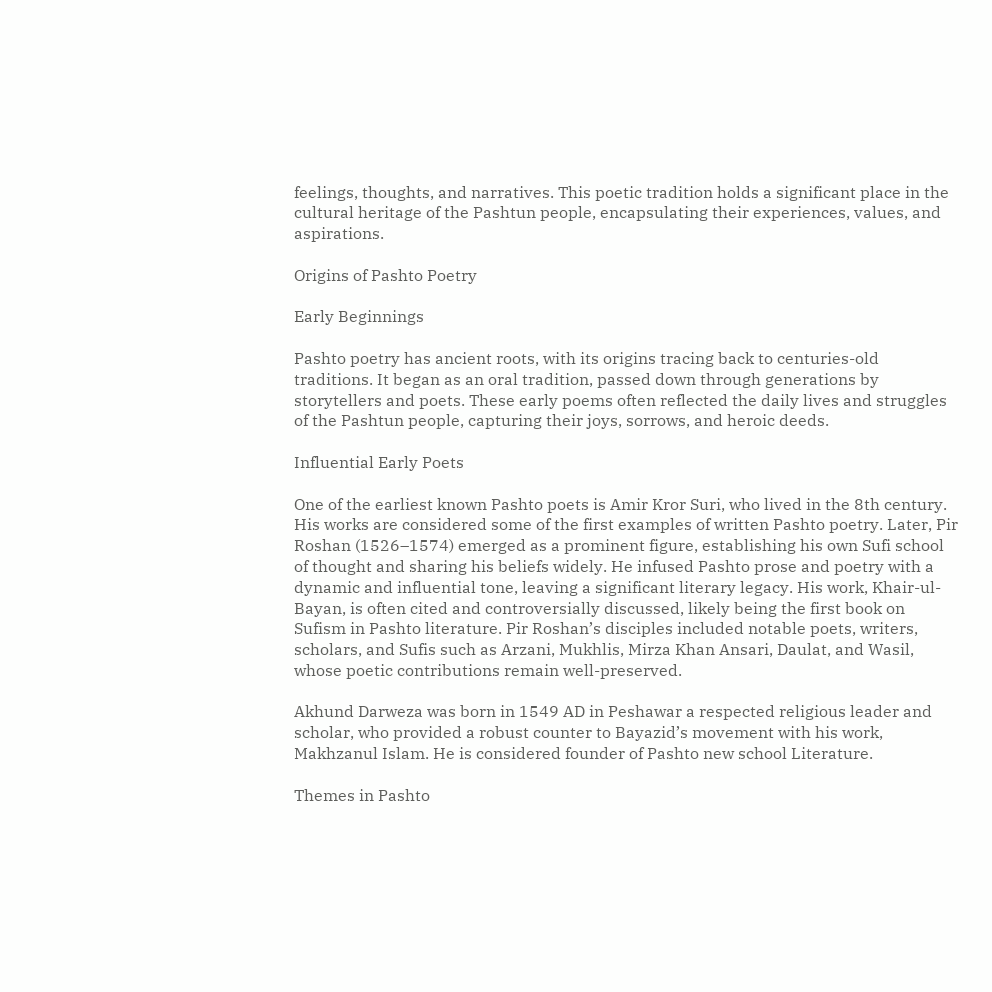feelings, thoughts, and narratives. This poetic tradition holds a significant place in the cultural heritage of the Pashtun people, encapsulating their experiences, values, and aspirations.

Origins of Pashto Poetry

Early Beginnings

Pashto poetry has ancient roots, with its origins tracing back to centuries-old traditions. It began as an oral tradition, passed down through generations by storytellers and poets. These early poems often reflected the daily lives and struggles of the Pashtun people, capturing their joys, sorrows, and heroic deeds.

Influential Early Poets

One of the earliest known Pashto poets is Amir Kror Suri, who lived in the 8th century. His works are considered some of the first examples of written Pashto poetry. Later, Pir Roshan (1526–1574) emerged as a prominent figure, establishing his own Sufi school of thought and sharing his beliefs widely. He infused Pashto prose and poetry with a dynamic and influential tone, leaving a significant literary legacy. His work, Khair-ul-Bayan, is often cited and controversially discussed, likely being the first book on Sufism in Pashto literature. Pir Roshan’s disciples included notable poets, writers, scholars, and Sufis such as Arzani, Mukhlis, Mirza Khan Ansari, Daulat, and Wasil, whose poetic contributions remain well-preserved.

Akhund Darweza was born in 1549 AD in Peshawar a respected religious leader and scholar, who provided a robust counter to Bayazid’s movement with his work, Makhzanul Islam. He is considered founder of Pashto new school Literature.

Themes in Pashto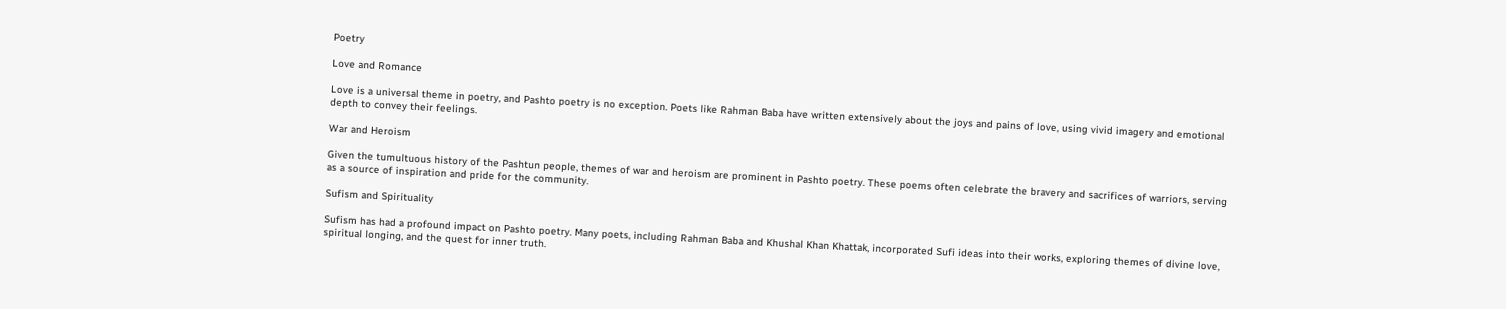Poetry

Love and Romance

Love is a universal theme in poetry, and Pashto poetry is no exception. Poets like Rahman Baba have written extensively about the joys and pains of love, using vivid imagery and emotional depth to convey their feelings.

War and Heroism

Given the tumultuous history of the Pashtun people, themes of war and heroism are prominent in Pashto poetry. These poems often celebrate the bravery and sacrifices of warriors, serving as a source of inspiration and pride for the community.

Sufism and Spirituality

Sufism has had a profound impact on Pashto poetry. Many poets, including Rahman Baba and Khushal Khan Khattak, incorporated Sufi ideas into their works, exploring themes of divine love, spiritual longing, and the quest for inner truth.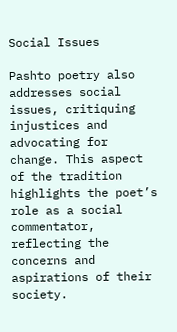Social Issues

Pashto poetry also addresses social issues, critiquing injustices and advocating for change. This aspect of the tradition highlights the poet’s role as a social commentator, reflecting the concerns and aspirations of their society.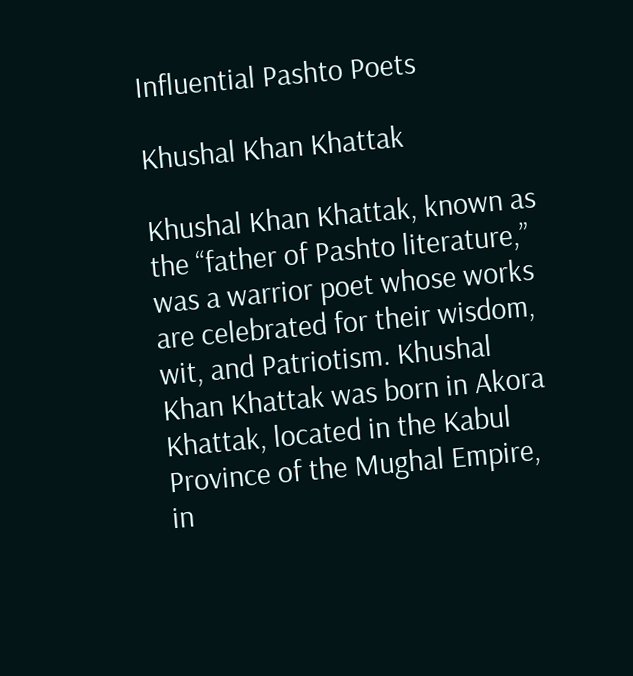Influential Pashto Poets

Khushal Khan Khattak

Khushal Khan Khattak, known as the “father of Pashto literature,” was a warrior poet whose works are celebrated for their wisdom, wit, and Patriotism. Khushal Khan Khattak was born in Akora Khattak, located in the Kabul Province of the Mughal Empire, in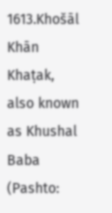1613.Khošāl Khān Khaṭak, also known as Khushal Baba (Pashto: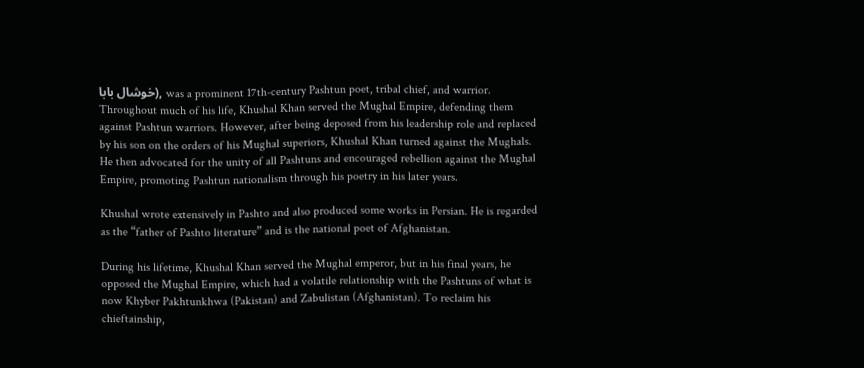خوشال بابا), was a prominent 17th-century Pashtun poet, tribal chief, and warrior. Throughout much of his life, Khushal Khan served the Mughal Empire, defending them against Pashtun warriors. However, after being deposed from his leadership role and replaced by his son on the orders of his Mughal superiors, Khushal Khan turned against the Mughals. He then advocated for the unity of all Pashtuns and encouraged rebellion against the Mughal Empire, promoting Pashtun nationalism through his poetry in his later years.

Khushal wrote extensively in Pashto and also produced some works in Persian. He is regarded as the “father of Pashto literature” and is the national poet of Afghanistan.

During his lifetime, Khushal Khan served the Mughal emperor, but in his final years, he opposed the Mughal Empire, which had a volatile relationship with the Pashtuns of what is now Khyber Pakhtunkhwa (Pakistan) and Zabulistan (Afghanistan). To reclaim his chieftainship,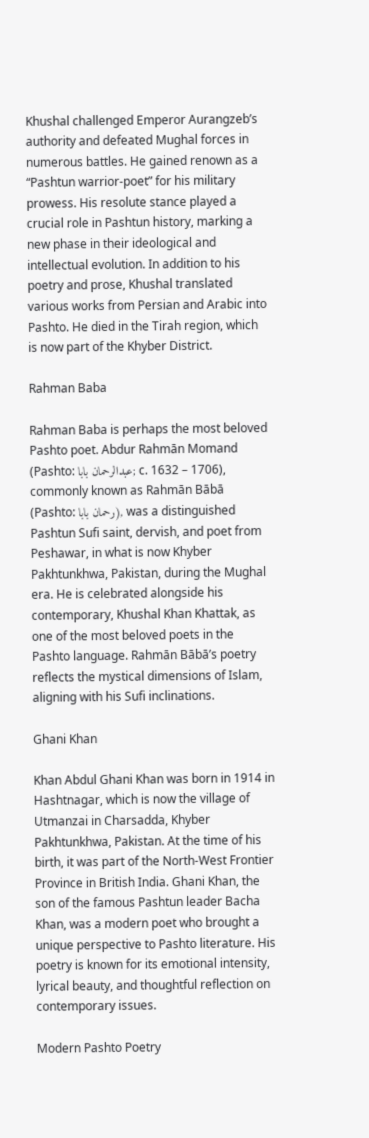Khushal challenged Emperor Aurangzeb’s authority and defeated Mughal forces in numerous battles. He gained renown as a “Pashtun warrior-poet” for his military prowess. His resolute stance played a crucial role in Pashtun history, marking a new phase in their ideological and intellectual evolution. In addition to his poetry and prose, Khushal translated various works from Persian and Arabic into Pashto. He died in the Tirah region, which is now part of the Khyber District.

Rahman Baba

Rahman Baba is perhaps the most beloved Pashto poet. Abdur Rahmān Momand (Pashto: عبدالرحمان بابا; c. 1632 – 1706), commonly known as Rahmān Bābā (Pashto: رحمان بابا), was a distinguished Pashtun Sufi saint, dervish, and poet from Peshawar, in what is now Khyber Pakhtunkhwa, Pakistan, during the Mughal era. He is celebrated alongside his contemporary, Khushal Khan Khattak, as one of the most beloved poets in the Pashto language. Rahmān Bābā’s poetry reflects the mystical dimensions of Islam, aligning with his Sufi inclinations.

Ghani Khan

Khan Abdul Ghani Khan was born in 1914 in Hashtnagar, which is now the village of Utmanzai in Charsadda, Khyber Pakhtunkhwa, Pakistan. At the time of his birth, it was part of the North-West Frontier Province in British India. Ghani Khan, the son of the famous Pashtun leader Bacha Khan, was a modern poet who brought a unique perspective to Pashto literature. His poetry is known for its emotional intensity, lyrical beauty, and thoughtful reflection on contemporary issues.

Modern Pashto Poetry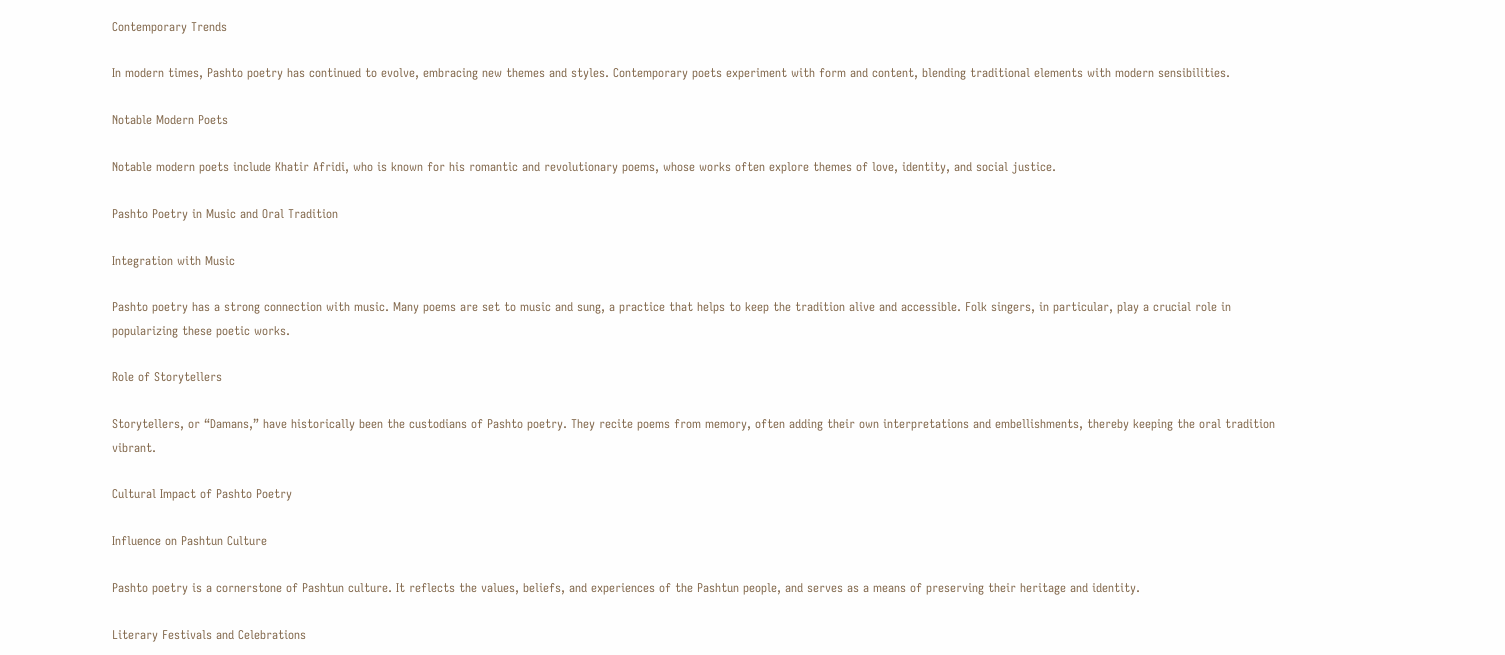Contemporary Trends

In modern times, Pashto poetry has continued to evolve, embracing new themes and styles. Contemporary poets experiment with form and content, blending traditional elements with modern sensibilities.

Notable Modern Poets

Notable modern poets include Khatir Afridi, who is known for his romantic and revolutionary poems, whose works often explore themes of love, identity, and social justice.

Pashto Poetry in Music and Oral Tradition

Integration with Music

Pashto poetry has a strong connection with music. Many poems are set to music and sung, a practice that helps to keep the tradition alive and accessible. Folk singers, in particular, play a crucial role in popularizing these poetic works.

Role of Storytellers

Storytellers, or “Damans,” have historically been the custodians of Pashto poetry. They recite poems from memory, often adding their own interpretations and embellishments, thereby keeping the oral tradition vibrant.

Cultural Impact of Pashto Poetry

Influence on Pashtun Culture

Pashto poetry is a cornerstone of Pashtun culture. It reflects the values, beliefs, and experiences of the Pashtun people, and serves as a means of preserving their heritage and identity.

Literary Festivals and Celebrations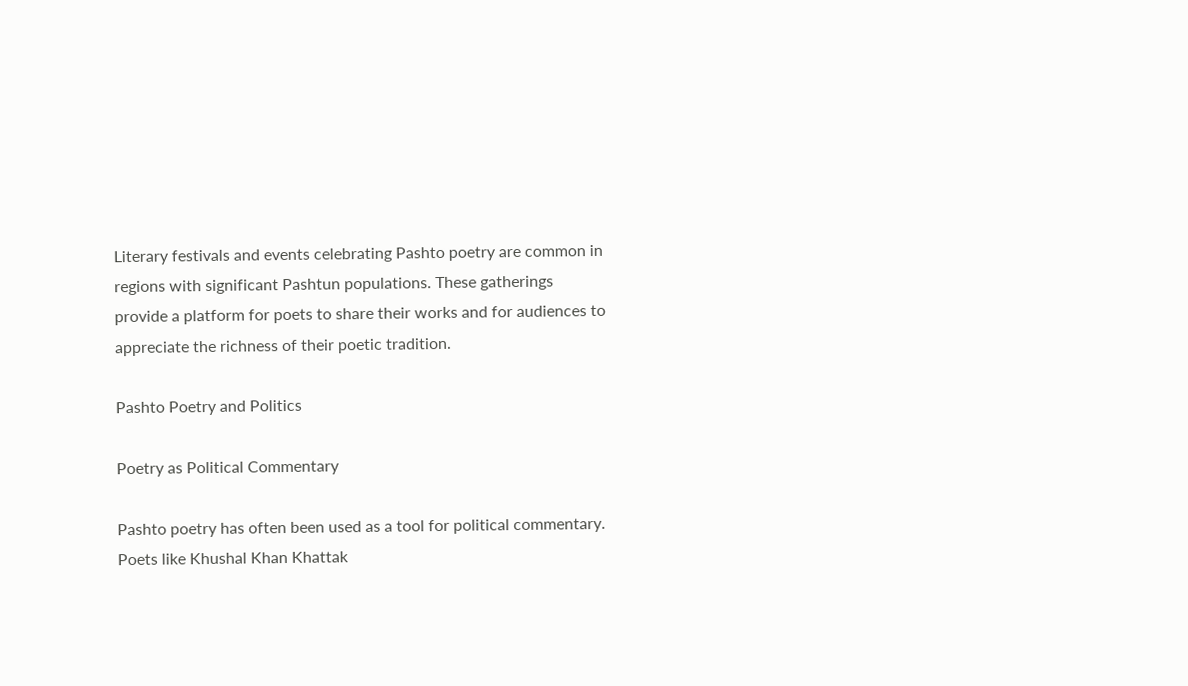Literary festivals and events celebrating Pashto poetry are common in regions with significant Pashtun populations. These gatherings provide a platform for poets to share their works and for audiences to appreciate the richness of their poetic tradition.

Pashto Poetry and Politics

Poetry as Political Commentary

Pashto poetry has often been used as a tool for political commentary. Poets like Khushal Khan Khattak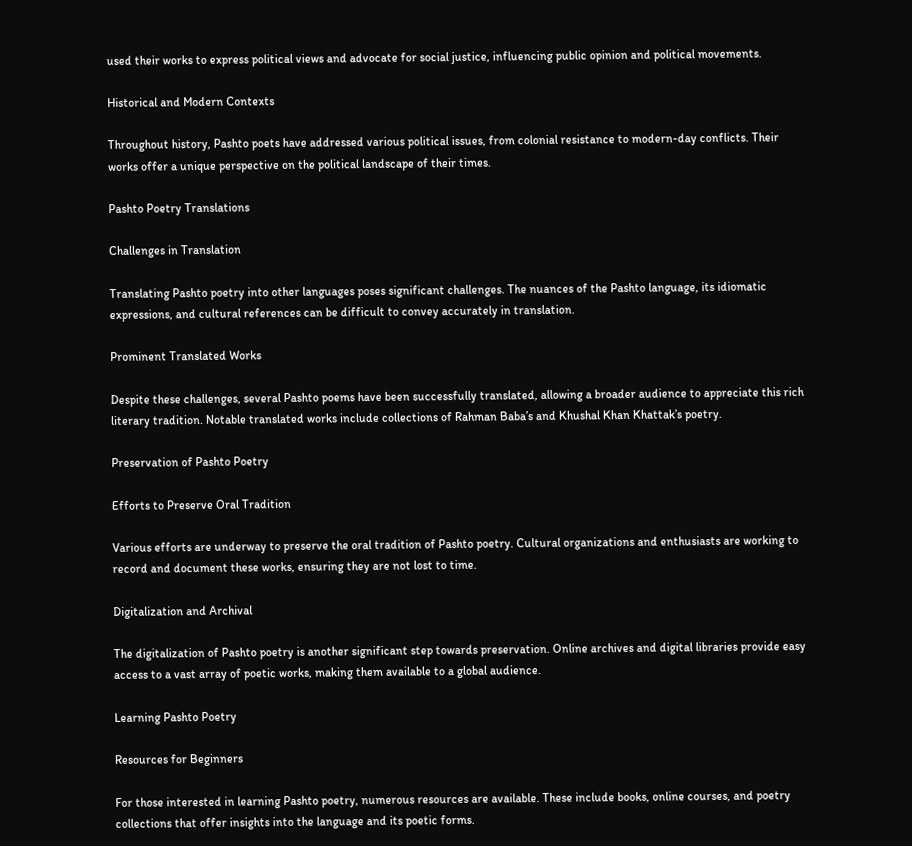used their works to express political views and advocate for social justice, influencing public opinion and political movements.

Historical and Modern Contexts

Throughout history, Pashto poets have addressed various political issues, from colonial resistance to modern-day conflicts. Their works offer a unique perspective on the political landscape of their times.

Pashto Poetry Translations

Challenges in Translation

Translating Pashto poetry into other languages poses significant challenges. The nuances of the Pashto language, its idiomatic expressions, and cultural references can be difficult to convey accurately in translation.

Prominent Translated Works

Despite these challenges, several Pashto poems have been successfully translated, allowing a broader audience to appreciate this rich literary tradition. Notable translated works include collections of Rahman Baba’s and Khushal Khan Khattak’s poetry.

Preservation of Pashto Poetry

Efforts to Preserve Oral Tradition

Various efforts are underway to preserve the oral tradition of Pashto poetry. Cultural organizations and enthusiasts are working to record and document these works, ensuring they are not lost to time.

Digitalization and Archival

The digitalization of Pashto poetry is another significant step towards preservation. Online archives and digital libraries provide easy access to a vast array of poetic works, making them available to a global audience.

Learning Pashto Poetry

Resources for Beginners

For those interested in learning Pashto poetry, numerous resources are available. These include books, online courses, and poetry collections that offer insights into the language and its poetic forms.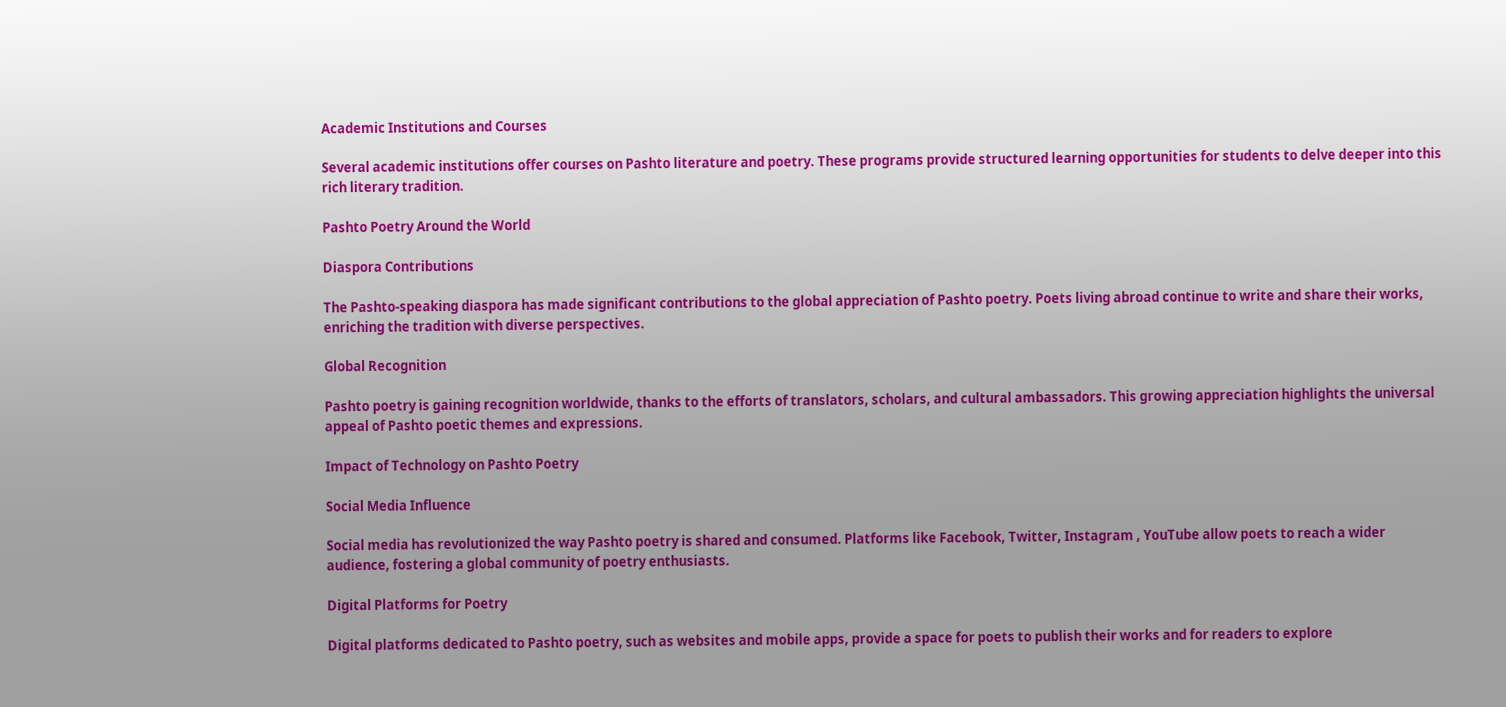Academic Institutions and Courses

Several academic institutions offer courses on Pashto literature and poetry. These programs provide structured learning opportunities for students to delve deeper into this rich literary tradition.

Pashto Poetry Around the World

Diaspora Contributions

The Pashto-speaking diaspora has made significant contributions to the global appreciation of Pashto poetry. Poets living abroad continue to write and share their works, enriching the tradition with diverse perspectives.

Global Recognition

Pashto poetry is gaining recognition worldwide, thanks to the efforts of translators, scholars, and cultural ambassadors. This growing appreciation highlights the universal appeal of Pashto poetic themes and expressions.

Impact of Technology on Pashto Poetry

Social Media Influence

Social media has revolutionized the way Pashto poetry is shared and consumed. Platforms like Facebook, Twitter, Instagram , YouTube allow poets to reach a wider audience, fostering a global community of poetry enthusiasts.

Digital Platforms for Poetry

Digital platforms dedicated to Pashto poetry, such as websites and mobile apps, provide a space for poets to publish their works and for readers to explore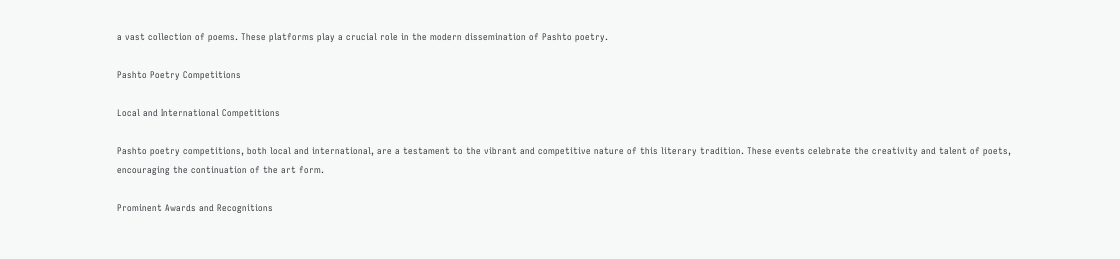a vast collection of poems. These platforms play a crucial role in the modern dissemination of Pashto poetry.

Pashto Poetry Competitions

Local and International Competitions

Pashto poetry competitions, both local and international, are a testament to the vibrant and competitive nature of this literary tradition. These events celebrate the creativity and talent of poets, encouraging the continuation of the art form.

Prominent Awards and Recognitions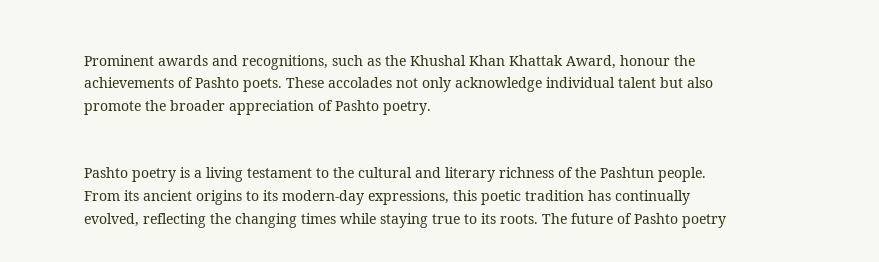Prominent awards and recognitions, such as the Khushal Khan Khattak Award, honour the achievements of Pashto poets. These accolades not only acknowledge individual talent but also promote the broader appreciation of Pashto poetry.


Pashto poetry is a living testament to the cultural and literary richness of the Pashtun people. From its ancient origins to its modern-day expressions, this poetic tradition has continually evolved, reflecting the changing times while staying true to its roots. The future of Pashto poetry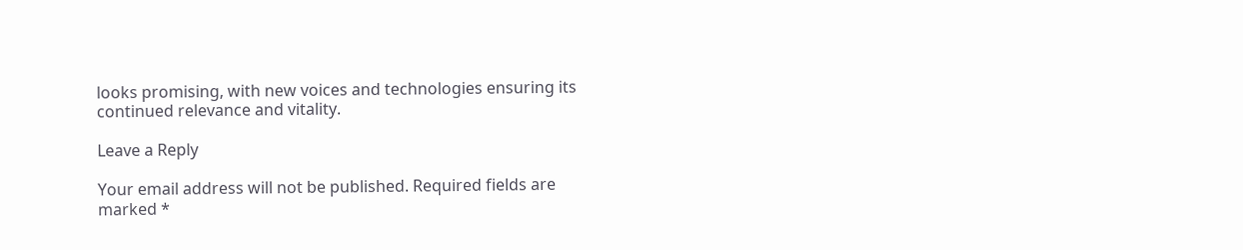looks promising, with new voices and technologies ensuring its continued relevance and vitality.

Leave a Reply

Your email address will not be published. Required fields are marked *